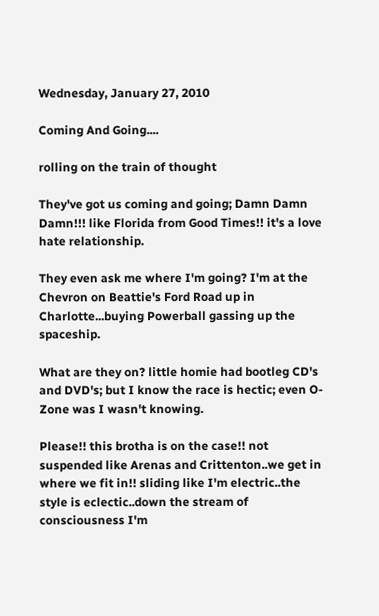Wednesday, January 27, 2010

Coming And Going....

rolling on the train of thought

They've got us coming and going; Damn Damn Damn!!! like Florida from Good Times!! it's a love hate relationship.

They even ask me where I'm going? I'm at the Chevron on Beattie's Ford Road up in Charlotte...buying Powerball gassing up the spaceship.

What are they on? little homie had bootleg CD's and DVD's; but I know the race is hectic; even O-Zone was I wasn't knowing.

Please!! this brotha is on the case!! not suspended like Arenas and Crittenton..we get in where we fit in!! sliding like I'm electric..the style is eclectic..down the stream of consciousness I'm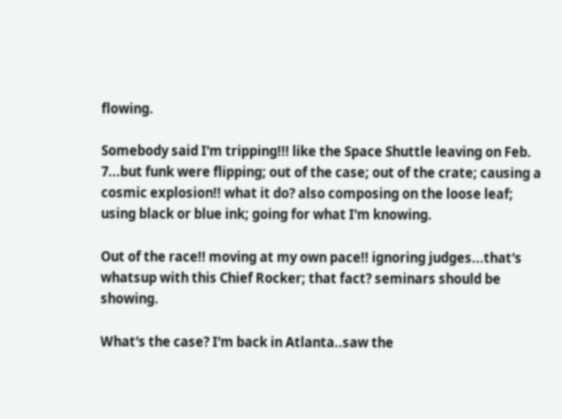flowing.

Somebody said I'm tripping!!! like the Space Shuttle leaving on Feb. 7...but funk were flipping; out of the case; out of the crate; causing a cosmic explosion!! what it do? also composing on the loose leaf; using black or blue ink; going for what I'm knowing.

Out of the race!! moving at my own pace!! ignoring judges...that's whatsup with this Chief Rocker; that fact? seminars should be showing.

What's the case? I'm back in Atlanta..saw the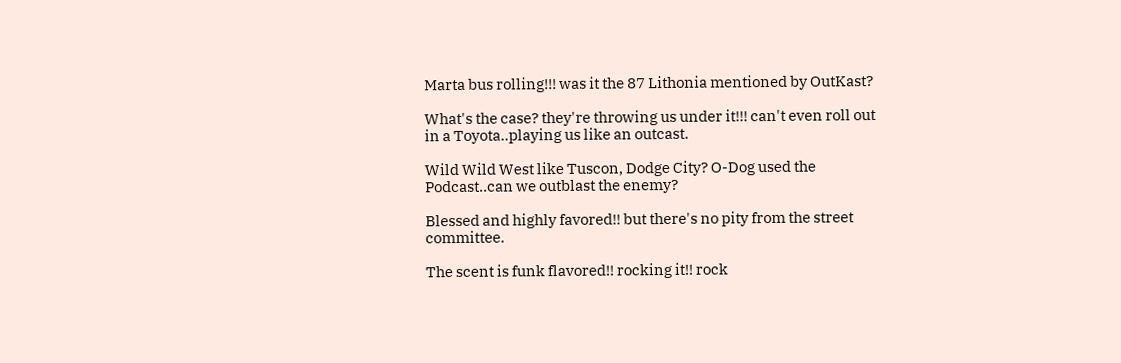Marta bus rolling!!! was it the 87 Lithonia mentioned by OutKast?

What's the case? they're throwing us under it!!! can't even roll out in a Toyota..playing us like an outcast.

Wild Wild West like Tuscon, Dodge City? O-Dog used the Podcast..can we outblast the enemy?

Blessed and highly favored!! but there's no pity from the street committee.

The scent is funk flavored!! rocking it!! rock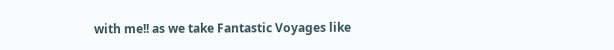with me!! as we take Fantastic Voyages like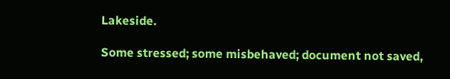Lakeside.

Some stressed; some misbehaved; document not saved,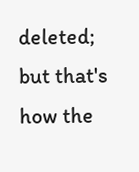deleted; but that's how the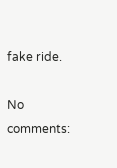fake ride.

No comments: